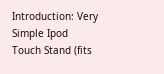Introduction: Very Simple Ipod Touch Stand (fits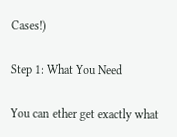Cases!)

Step 1: What You Need

You can ether get exactly what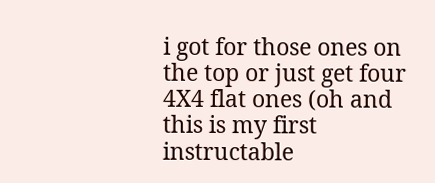i got for those ones on the top or just get four 4X4 flat ones (oh and this is my first instructable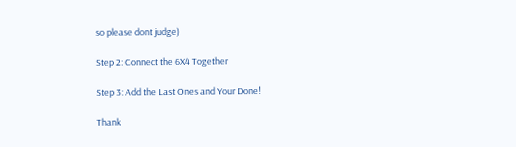so please dont judge)

Step 2: Connect the 6X4 Together

Step 3: Add the Last Ones and Your Done!

Thank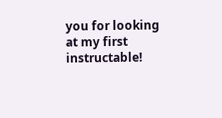you for looking at my first instructable!